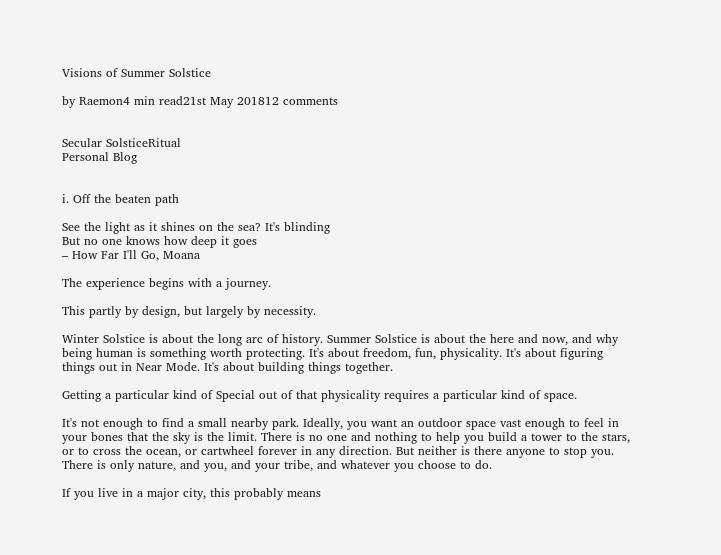Visions of Summer Solstice

by Raemon4 min read21st May 201812 comments


Secular SolsticeRitual
Personal Blog


i. Off the beaten path

See the light as it shines on the sea? It's blinding
But no one knows how deep it goes
– How Far I'll Go, Moana

The experience begins with a journey.

This partly by design, but largely by necessity.

Winter Solstice is about the long arc of history. Summer Solstice is about the here and now, and why being human is something worth protecting. It's about freedom, fun, physicality. It's about figuring things out in Near Mode. It's about building things together.

Getting a particular kind of Special out of that physicality requires a particular kind of space.

It's not enough to find a small nearby park. Ideally, you want an outdoor space vast enough to feel in your bones that the sky is the limit. There is no one and nothing to help you build a tower to the stars, or to cross the ocean, or cartwheel forever in any direction. But neither is there anyone to stop you. There is only nature, and you, and your tribe, and whatever you choose to do.

If you live in a major city, this probably means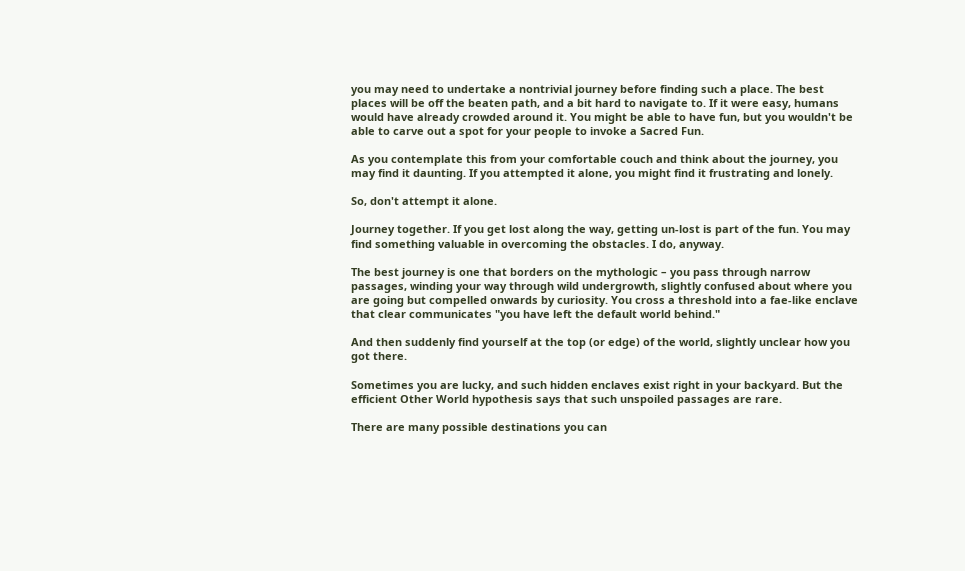you may need to undertake a nontrivial journey before finding such a place. The best places will be off the beaten path, and a bit hard to navigate to. If it were easy, humans would have already crowded around it. You might be able to have fun, but you wouldn't be able to carve out a spot for your people to invoke a Sacred Fun.

As you contemplate this from your comfortable couch and think about the journey, you may find it daunting. If you attempted it alone, you might find it frustrating and lonely.

So, don't attempt it alone.

Journey together. If you get lost along the way, getting un-lost is part of the fun. You may find something valuable in overcoming the obstacles. I do, anyway.

The best journey is one that borders on the mythologic – you pass through narrow passages, winding your way through wild undergrowth, slightly confused about where you are going but compelled onwards by curiosity. You cross a threshold into a fae-like enclave that clear communicates "you have left the default world behind."

And then suddenly find yourself at the top (or edge) of the world, slightly unclear how you got there.

Sometimes you are lucky, and such hidden enclaves exist right in your backyard. But the efficient Other World hypothesis says that such unspoiled passages are rare.

There are many possible destinations you can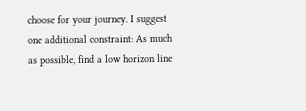choose for your journey. I suggest one additional constraint: As much as possible, find a low horizon line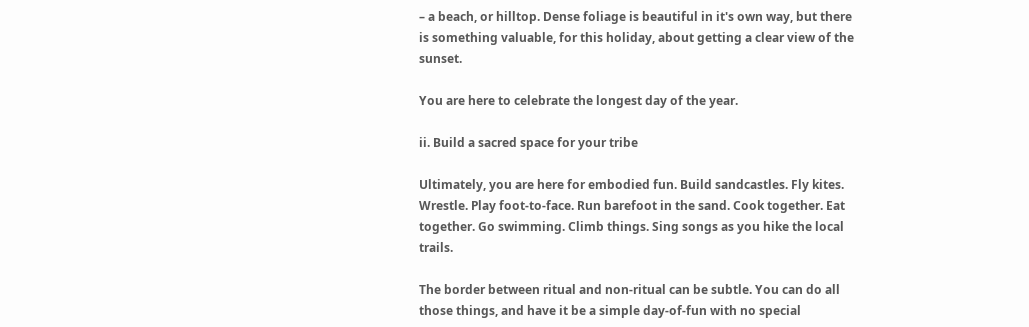– a beach, or hilltop. Dense foliage is beautiful in it's own way, but there is something valuable, for this holiday, about getting a clear view of the sunset.

You are here to celebrate the longest day of the year.

ii. Build a sacred space for your tribe

Ultimately, you are here for embodied fun. Build sandcastles. Fly kites. Wrestle. Play foot-to-face. Run barefoot in the sand. Cook together. Eat together. Go swimming. Climb things. Sing songs as you hike the local trails.

The border between ritual and non-ritual can be subtle. You can do all those things, and have it be a simple day-of-fun with no special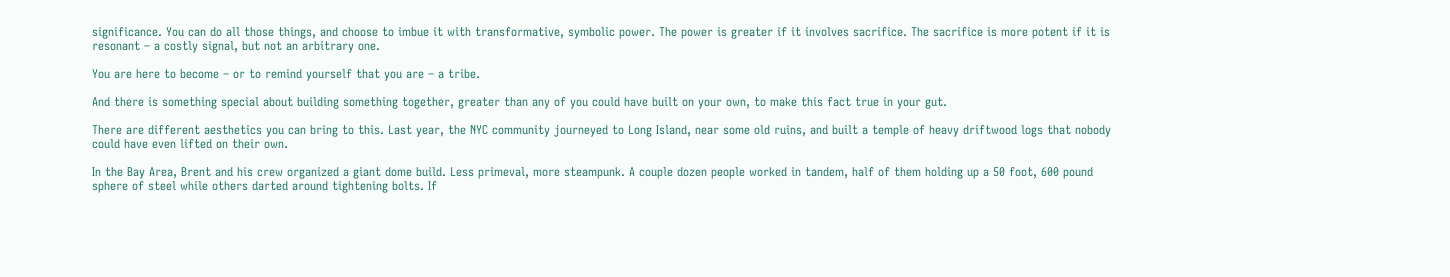significance. You can do all those things, and choose to imbue it with transformative, symbolic power. The power is greater if it involves sacrifice. The sacrifice is more potent if it is resonant – a costly signal, but not an arbitrary one.

You are here to become – or to remind yourself that you are – a tribe.

And there is something special about building something together, greater than any of you could have built on your own, to make this fact true in your gut.

There are different aesthetics you can bring to this. Last year, the NYC community journeyed to Long Island, near some old ruins, and built a temple of heavy driftwood logs that nobody could have even lifted on their own.

In the Bay Area, Brent and his crew organized a giant dome build. Less primeval, more steampunk. A couple dozen people worked in tandem, half of them holding up a 50 foot, 600 pound sphere of steel while others darted around tightening bolts. If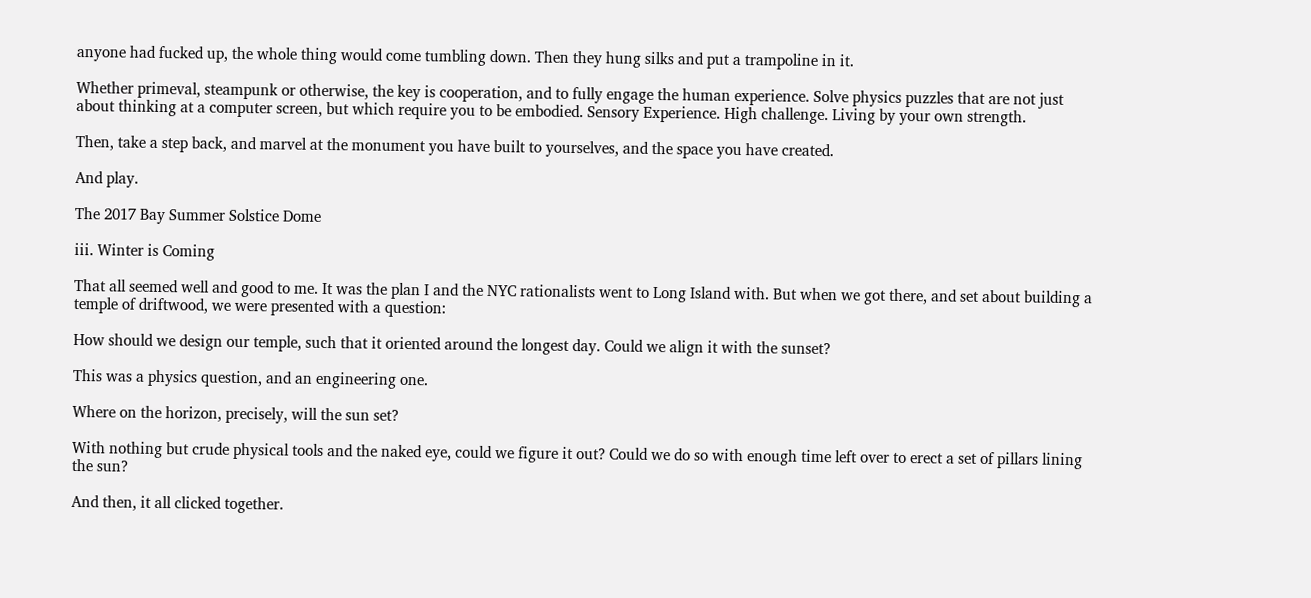anyone had fucked up, the whole thing would come tumbling down. Then they hung silks and put a trampoline in it.

Whether primeval, steampunk or otherwise, the key is cooperation, and to fully engage the human experience. Solve physics puzzles that are not just about thinking at a computer screen, but which require you to be embodied. Sensory Experience. High challenge. Living by your own strength.

Then, take a step back, and marvel at the monument you have built to yourselves, and the space you have created.

And play.

The 2017 Bay Summer Solstice Dome

iii. Winter is Coming

That all seemed well and good to me. It was the plan I and the NYC rationalists went to Long Island with. But when we got there, and set about building a temple of driftwood, we were presented with a question:

How should we design our temple, such that it oriented around the longest day. Could we align it with the sunset?

This was a physics question, and an engineering one.

Where on the horizon, precisely, will the sun set?

With nothing but crude physical tools and the naked eye, could we figure it out? Could we do so with enough time left over to erect a set of pillars lining the sun?

And then, it all clicked together.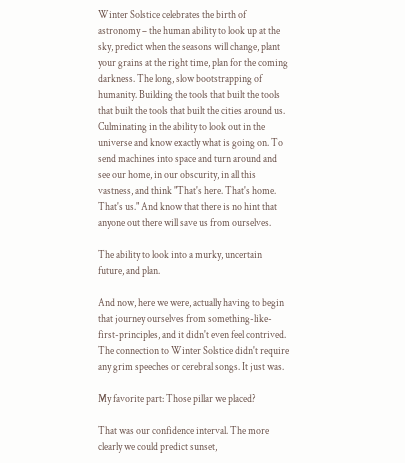Winter Solstice celebrates the birth of astronomy – the human ability to look up at the sky, predict when the seasons will change, plant your grains at the right time, plan for the coming darkness. The long, slow bootstrapping of humanity. Building the tools that built the tools that built the tools that built the cities around us. Culminating in the ability to look out in the universe and know exactly what is going on. To send machines into space and turn around and see our home, in our obscurity, in all this vastness, and think "That's here. That's home. That's us." And know that there is no hint that anyone out there will save us from ourselves.

The ability to look into a murky, uncertain future, and plan.

And now, here we were, actually having to begin that journey ourselves from something-like-first-principles, and it didn't even feel contrived. The connection to Winter Solstice didn't require any grim speeches or cerebral songs. It just was.

My favorite part: Those pillar we placed?

That was our confidence interval. The more clearly we could predict sunset,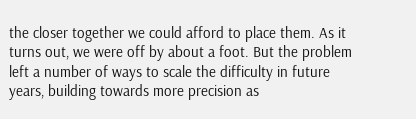the closer together we could afford to place them. As it turns out, we were off by about a foot. But the problem left a number of ways to scale the difficulty in future years, building towards more precision as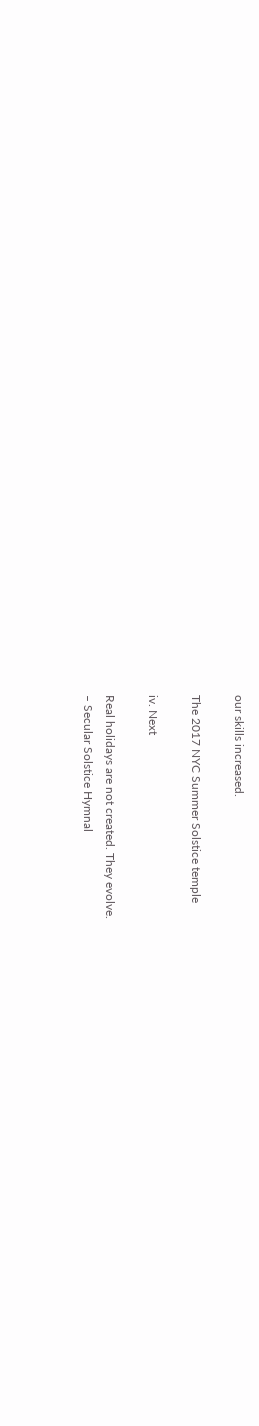our skills increased.

The 2017 NYC Summer Solstice temple

iv. Next

Real holidays are not created. They evolve.
– Secular Solstice Hymnal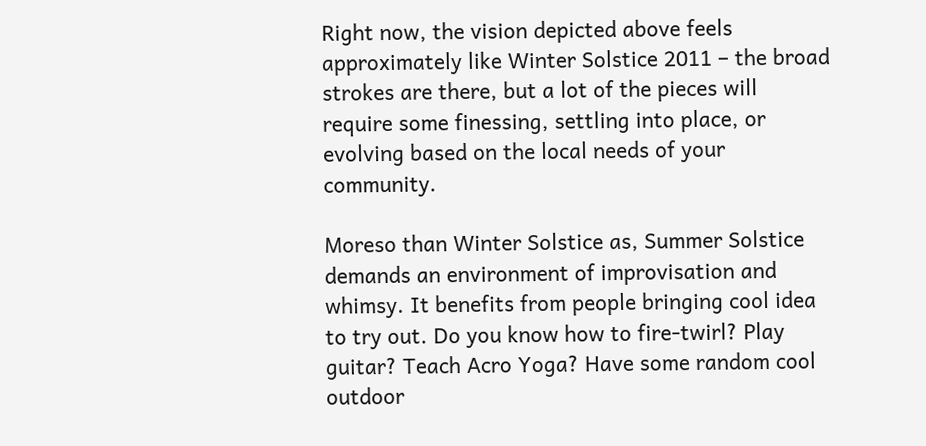Right now, the vision depicted above feels approximately like Winter Solstice 2011 – the broad strokes are there, but a lot of the pieces will require some finessing, settling into place, or evolving based on the local needs of your community.

Moreso than Winter Solstice as, Summer Solstice demands an environment of improvisation and whimsy. It benefits from people bringing cool idea to try out. Do you know how to fire-twirl? Play guitar? Teach Acro Yoga? Have some random cool outdoor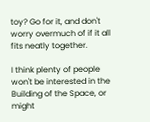toy? Go for it, and don't worry overmuch of if it all fits neatly together.

I think plenty of people won't be interested in the Building of the Space, or might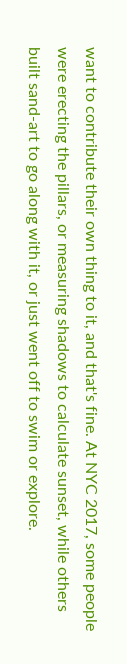want to contribute their own thing to it, and that's fine. At NYC 2017, some people were erecting the pillars, or measuring shadows to calculate sunset, while others built sand-art to go along with it, or just went off to swim or explore.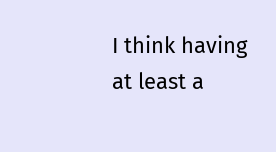I think having at least a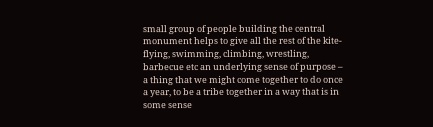small group of people building the central monument helps to give all the rest of the kite-flying, swimming, climbing, wrestling, barbecue etc an underlying sense of purpose – a thing that we might come together to do once a year, to be a tribe together in a way that is in some sense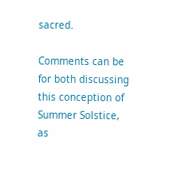sacred.

Comments can be for both discussing this conception of Summer Solstice, as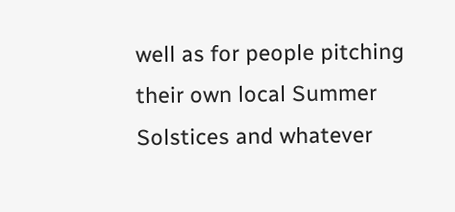well as for people pitching their own local Summer Solstices and whatever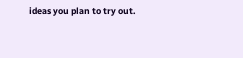ideas you plan to try out.